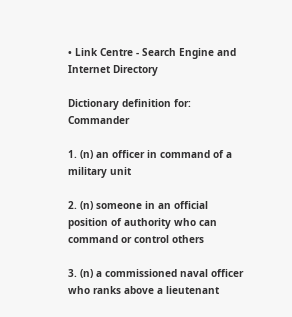• Link Centre - Search Engine and Internet Directory

Dictionary definition for: Commander

1. (n) an officer in command of a military unit

2. (n) someone in an official position of authority who can command or control others

3. (n) a commissioned naval officer who ranks above a lieutenant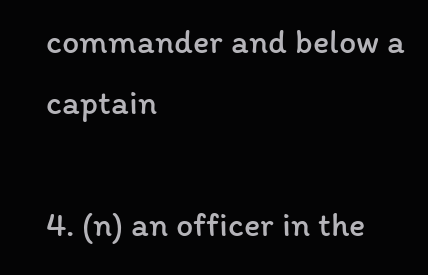commander and below a captain

4. (n) an officer in the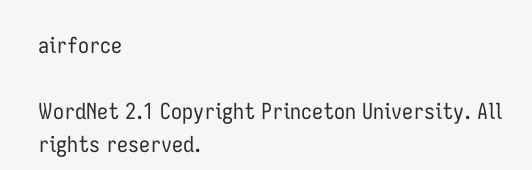airforce

WordNet 2.1 Copyright Princeton University. All rights reserved.